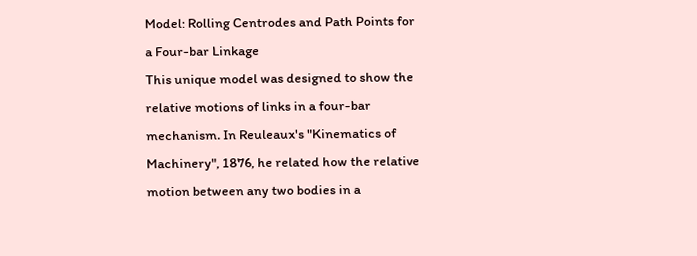Model: Rolling Centrodes and Path Points for a Four-bar Linkage
This unique model was designed to show the relative motions of links in a four-bar mechanism. In Reuleaux's "Kinematics of Machinery", 1876, he related how the relative motion between any two bodies in a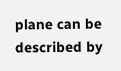plane can be described by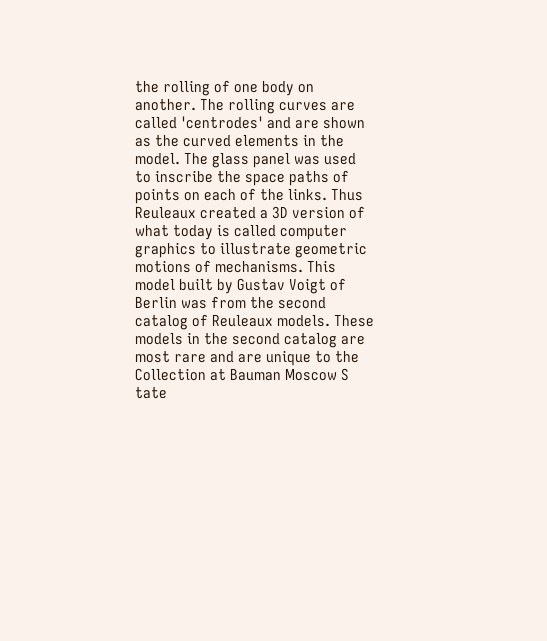the rolling of one body on another. The rolling curves are called 'centrodes' and are shown as the curved elements in the model. The glass panel was used to inscribe the space paths of points on each of the links. Thus Reuleaux created a 3D version of what today is called computer graphics to illustrate geometric motions of mechanisms. This model built by Gustav Voigt of Berlin was from the second catalog of Reuleaux models. These models in the second catalog are most rare and are unique to the Collection at Bauman Moscow S tate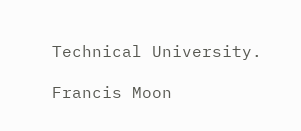Technical University.

Francis Moon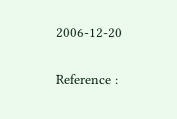2006-12-20

Reference :